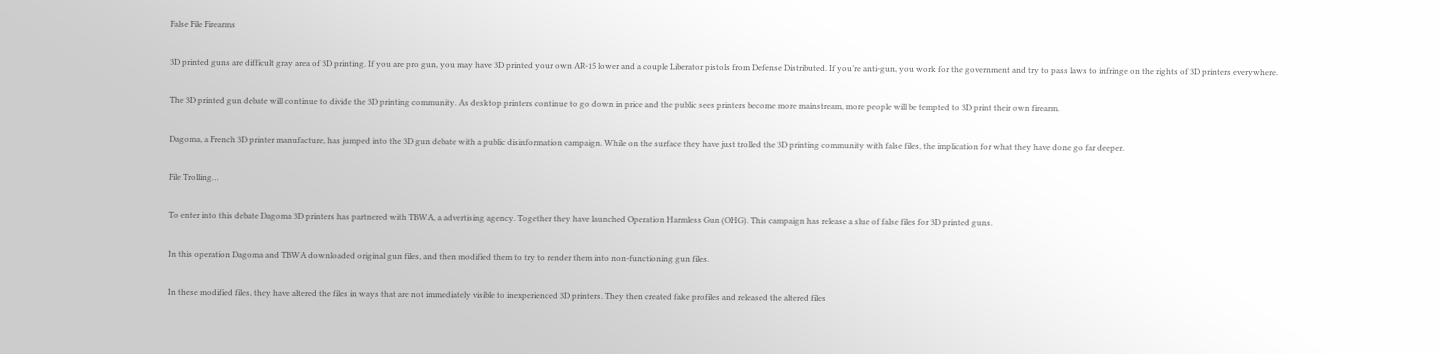False File Firearms

3D printed guns are difficult gray area of 3D printing. If you are pro gun, you may have 3D printed your own AR-15 lower and a couple Liberator pistols from Defense Distributed. If you’re anti-gun, you work for the government and try to pass laws to infringe on the rights of 3D printers everywhere.

The 3D printed gun debate will continue to divide the 3D printing community. As desktop printers continue to go down in price and the public sees printers become more mainstream, more people will be tempted to 3D print their own firearm.

Dagoma, a French 3D printer manufacture, has jumped into the 3D gun debate with a public disinformation campaign. While on the surface they have just trolled the 3D printing community with false files, the implication for what they have done go far deeper.

File Trolling…

To enter into this debate Dagoma 3D printers has partnered with TBWA, a advertising agency. Together they have launched Operation Harmless Gun (OHG). This campaign has release a slue of false files for 3D printed guns.

In this operation Dagoma and TBWA downloaded original gun files, and then modified them to try to render them into non-functioning gun files.

In these modified files, they have altered the files in ways that are not immediately visible to inexperienced 3D printers. They then created fake profiles and released the altered files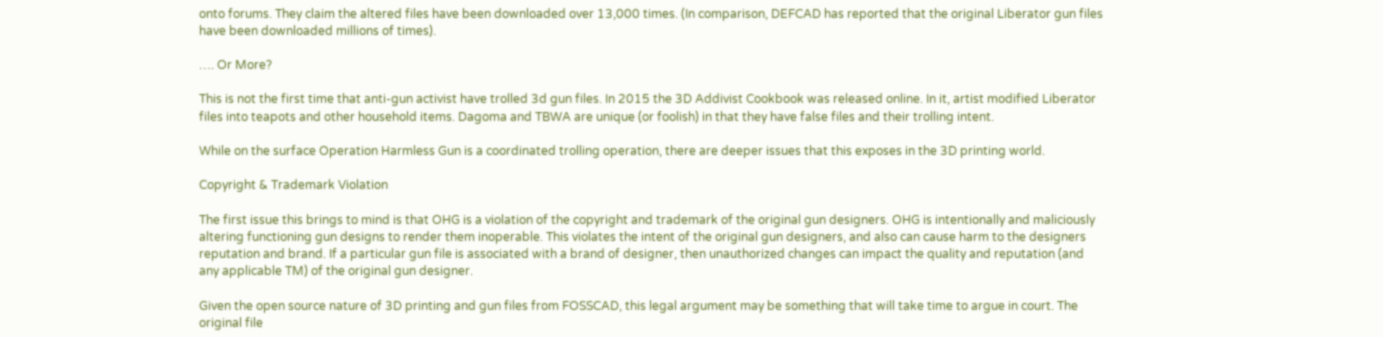onto forums. They claim the altered files have been downloaded over 13,000 times. (In comparison, DEFCAD has reported that the original Liberator gun files have been downloaded millions of times).

…. Or More?

This is not the first time that anti-gun activist have trolled 3d gun files. In 2015 the 3D Addivist Cookbook was released online. In it, artist modified Liberator files into teapots and other household items. Dagoma and TBWA are unique (or foolish) in that they have false files and their trolling intent.

While on the surface Operation Harmless Gun is a coordinated trolling operation, there are deeper issues that this exposes in the 3D printing world.

Copyright & Trademark Violation

The first issue this brings to mind is that OHG is a violation of the copyright and trademark of the original gun designers. OHG is intentionally and maliciously altering functioning gun designs to render them inoperable. This violates the intent of the original gun designers, and also can cause harm to the designers reputation and brand. If a particular gun file is associated with a brand of designer, then unauthorized changes can impact the quality and reputation (and any applicable TM) of the original gun designer.

Given the open source nature of 3D printing and gun files from FOSSCAD, this legal argument may be something that will take time to argue in court. The original file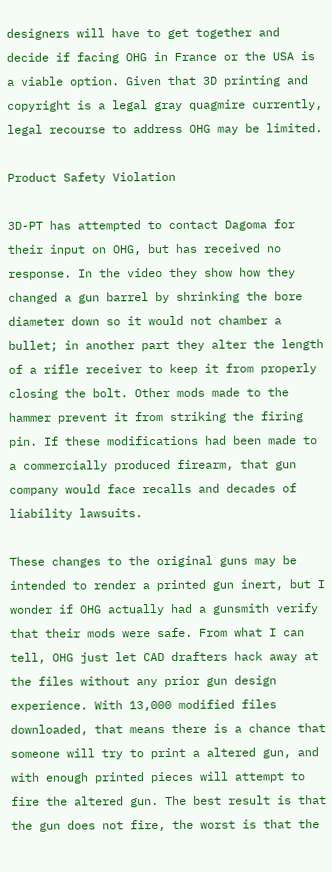designers will have to get together and decide if facing OHG in France or the USA is a viable option. Given that 3D printing and copyright is a legal gray quagmire currently, legal recourse to address OHG may be limited.

Product Safety Violation

3D-PT has attempted to contact Dagoma for their input on OHG, but has received no response. In the video they show how they changed a gun barrel by shrinking the bore diameter down so it would not chamber a bullet; in another part they alter the length of a rifle receiver to keep it from properly closing the bolt. Other mods made to the hammer prevent it from striking the firing pin. If these modifications had been made to a commercially produced firearm, that gun company would face recalls and decades of liability lawsuits.

These changes to the original guns may be intended to render a printed gun inert, but I wonder if OHG actually had a gunsmith verify that their mods were safe. From what I can tell, OHG just let CAD drafters hack away at the files without any prior gun design experience. With 13,000 modified files downloaded, that means there is a chance that someone will try to print a altered gun, and with enough printed pieces will attempt to fire the altered gun. The best result is that the gun does not fire, the worst is that the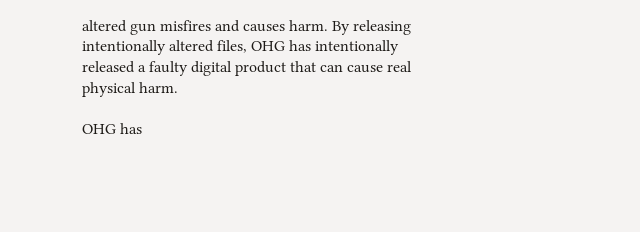altered gun misfires and causes harm. By releasing intentionally altered files, OHG has intentionally released a faulty digital product that can cause real physical harm.

OHG has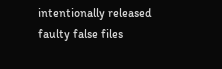intentionally released faulty false files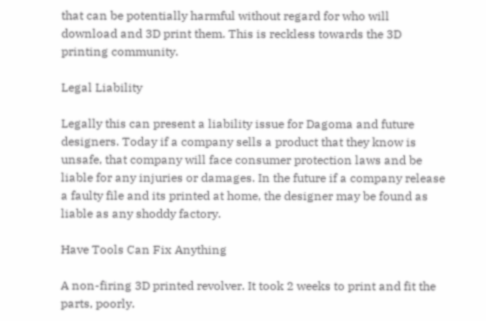that can be potentially harmful without regard for who will download and 3D print them. This is reckless towards the 3D printing community.

Legal Liability

Legally this can present a liability issue for Dagoma and future designers. Today if a company sells a product that they know is unsafe, that company will face consumer protection laws and be liable for any injuries or damages. In the future if a company release a faulty file and its printed at home, the designer may be found as liable as any shoddy factory.

Have Tools Can Fix Anything

A non-firing 3D printed revolver. It took 2 weeks to print and fit the parts, poorly.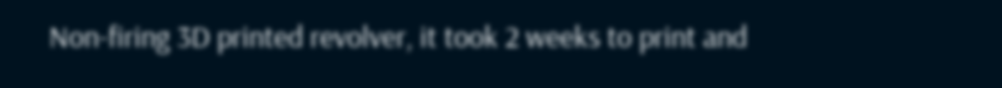Non-firing 3D printed revolver, it took 2 weeks to print and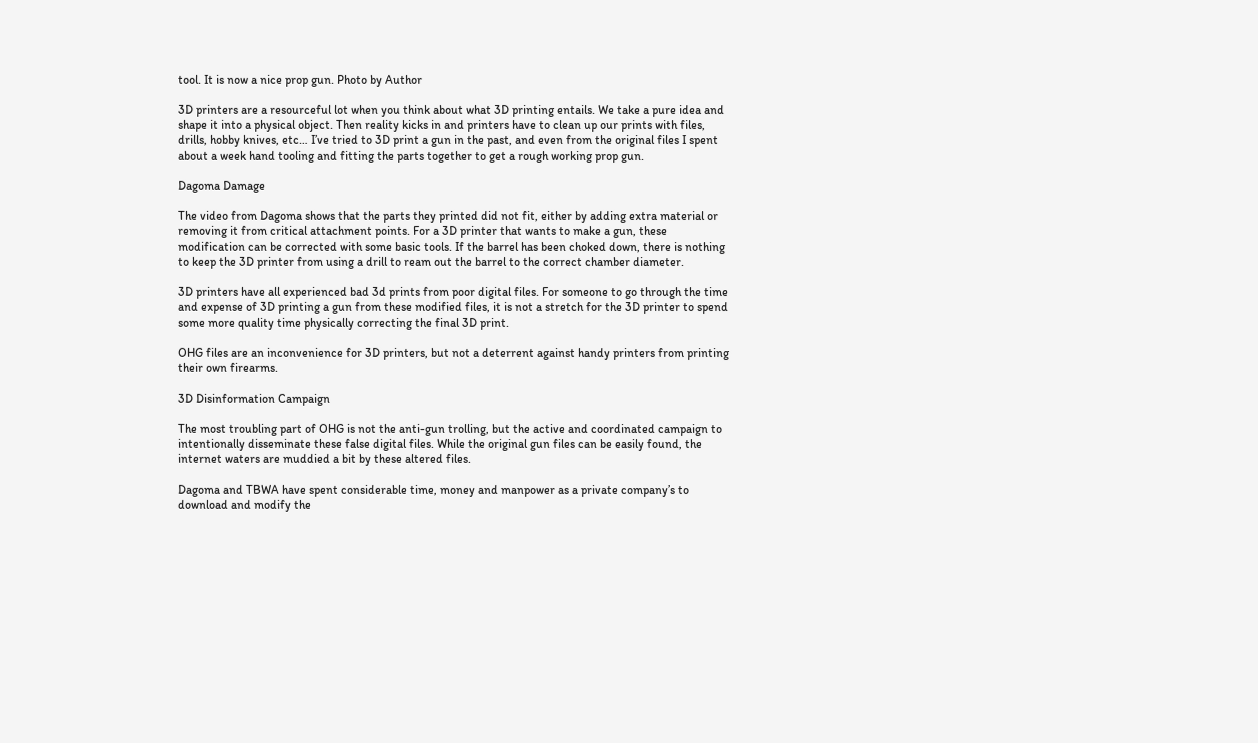tool. It is now a nice prop gun. Photo by Author

3D printers are a resourceful lot when you think about what 3D printing entails. We take a pure idea and shape it into a physical object. Then reality kicks in and printers have to clean up our prints with files, drills, hobby knives, etc… I’ve tried to 3D print a gun in the past, and even from the original files I spent about a week hand tooling and fitting the parts together to get a rough working prop gun.

Dagoma Damage

The video from Dagoma shows that the parts they printed did not fit, either by adding extra material or removing it from critical attachment points. For a 3D printer that wants to make a gun, these modification can be corrected with some basic tools. If the barrel has been choked down, there is nothing to keep the 3D printer from using a drill to ream out the barrel to the correct chamber diameter.

3D printers have all experienced bad 3d prints from poor digital files. For someone to go through the time and expense of 3D printing a gun from these modified files, it is not a stretch for the 3D printer to spend some more quality time physically correcting the final 3D print.

OHG files are an inconvenience for 3D printers, but not a deterrent against handy printers from printing their own firearms.

3D Disinformation Campaign

The most troubling part of OHG is not the anti-gun trolling, but the active and coordinated campaign to intentionally disseminate these false digital files. While the original gun files can be easily found, the internet waters are muddied a bit by these altered files.

Dagoma and TBWA have spent considerable time, money and manpower as a private company’s to download and modify the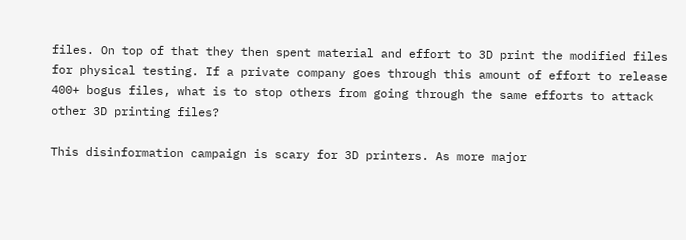files. On top of that they then spent material and effort to 3D print the modified files for physical testing. If a private company goes through this amount of effort to release 400+ bogus files, what is to stop others from going through the same efforts to attack other 3D printing files?

This disinformation campaign is scary for 3D printers. As more major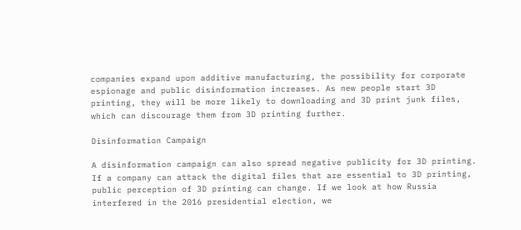companies expand upon additive manufacturing, the possibility for corporate espionage and public disinformation increases. As new people start 3D printing, they will be more likely to downloading and 3D print junk files, which can discourage them from 3D printing further.

Disinformation Campaign

A disinformation campaign can also spread negative publicity for 3D printing. If a company can attack the digital files that are essential to 3D printing, public perception of 3D printing can change. If we look at how Russia interfered in the 2016 presidential election, we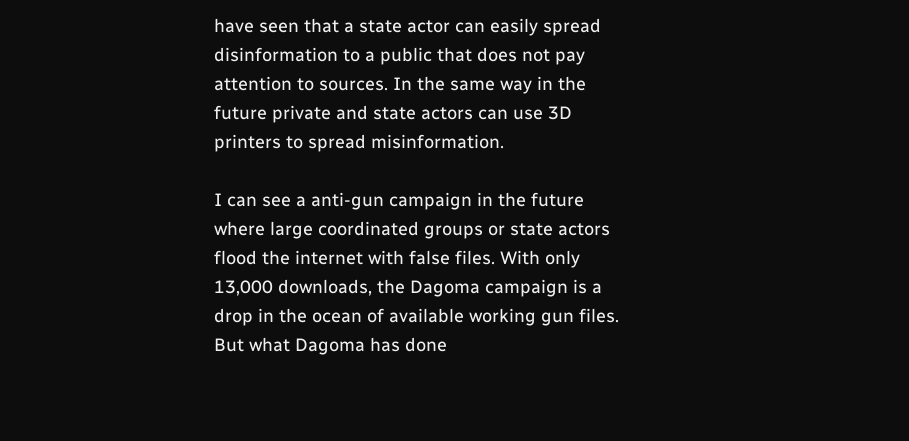have seen that a state actor can easily spread disinformation to a public that does not pay attention to sources. In the same way in the future private and state actors can use 3D printers to spread misinformation.

I can see a anti-gun campaign in the future where large coordinated groups or state actors flood the internet with false files. With only 13,000 downloads, the Dagoma campaign is a drop in the ocean of available working gun files. But what Dagoma has done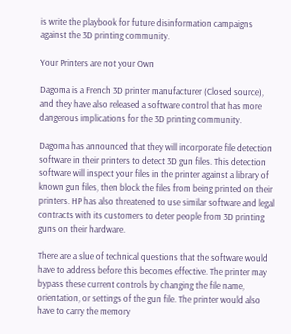is write the playbook for future disinformation campaigns against the 3D printing community.

Your Printers are not your Own

Dagoma is a French 3D printer manufacturer (Closed source), and they have also released a software control that has more dangerous implications for the 3D printing community.

Dagoma has announced that they will incorporate file detection software in their printers to detect 3D gun files. This detection software will inspect your files in the printer against a library of known gun files, then block the files from being printed on their printers. HP has also threatened to use similar software and legal contracts with its customers to deter people from 3D printing guns on their hardware.

There are a slue of technical questions that the software would have to address before this becomes effective. The printer may bypass these current controls by changing the file name, orientation, or settings of the gun file. The printer would also have to carry the memory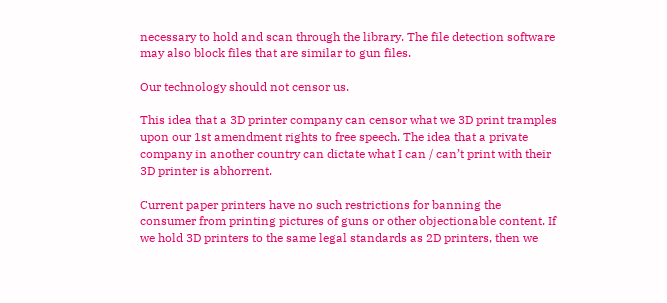necessary to hold and scan through the library. The file detection software may also block files that are similar to gun files.

Our technology should not censor us.

This idea that a 3D printer company can censor what we 3D print tramples upon our 1st amendment rights to free speech. The idea that a private company in another country can dictate what I can / can’t print with their 3D printer is abhorrent.

Current paper printers have no such restrictions for banning the consumer from printing pictures of guns or other objectionable content. If we hold 3D printers to the same legal standards as 2D printers, then we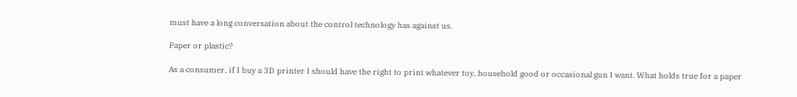must have a long conversation about the control technology has against us.

Paper or plastic?

As a consumer, if I buy a 3D printer I should have the right to print whatever toy, household good or occasional gun I want. What holds true for a paper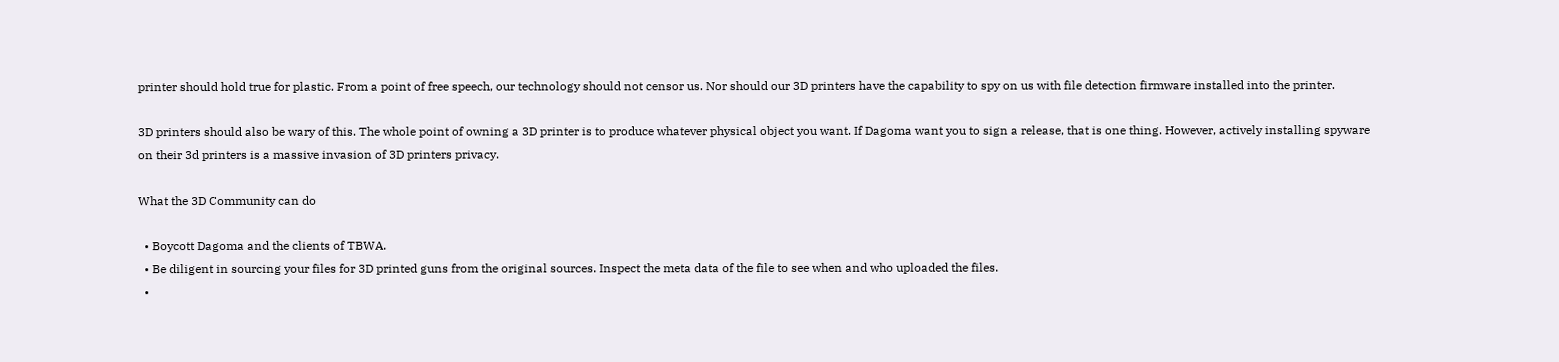printer should hold true for plastic. From a point of free speech, our technology should not censor us. Nor should our 3D printers have the capability to spy on us with file detection firmware installed into the printer.

3D printers should also be wary of this. The whole point of owning a 3D printer is to produce whatever physical object you want. If Dagoma want you to sign a release, that is one thing. However, actively installing spyware on their 3d printers is a massive invasion of 3D printers privacy.

What the 3D Community can do

  • Boycott Dagoma and the clients of TBWA.
  • Be diligent in sourcing your files for 3D printed guns from the original sources. Inspect the meta data of the file to see when and who uploaded the files.
  •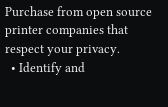Purchase from open source printer companies that respect your privacy.
  • Identify and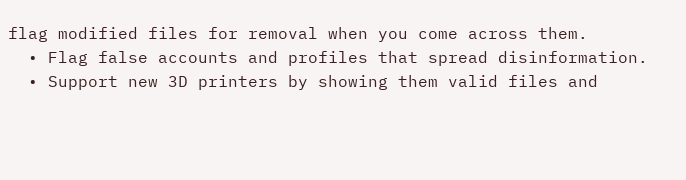flag modified files for removal when you come across them.
  • Flag false accounts and profiles that spread disinformation.
  • Support new 3D printers by showing them valid files and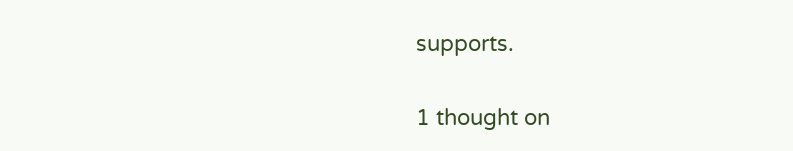supports.

1 thought on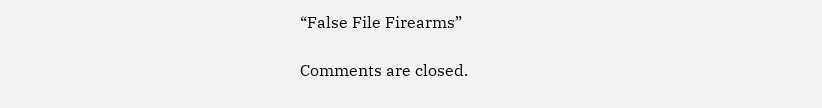“False File Firearms”

Comments are closed.